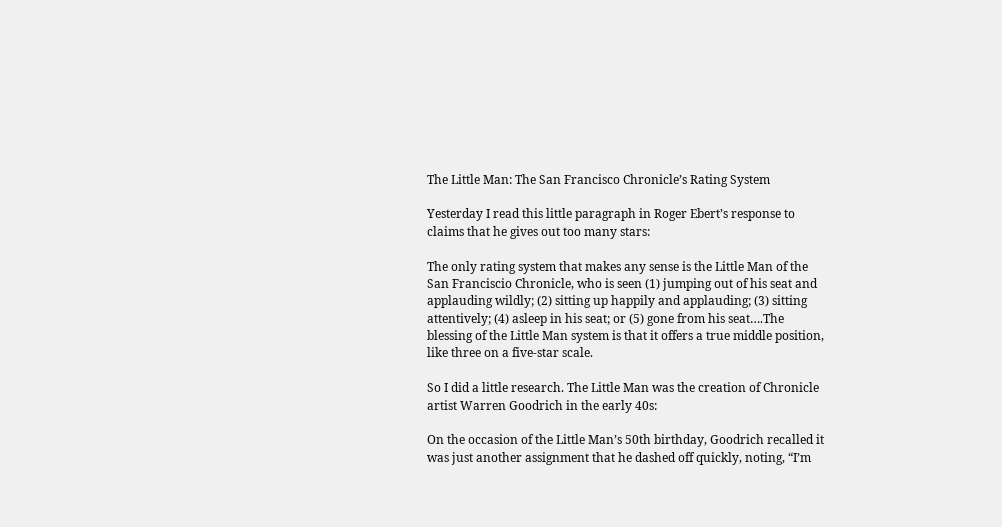The Little Man: The San Francisco Chronicle’s Rating System

Yesterday I read this little paragraph in Roger Ebert’s response to claims that he gives out too many stars:

The only rating system that makes any sense is the Little Man of the San Franciscio Chronicle, who is seen (1) jumping out of his seat and applauding wildly; (2) sitting up happily and applauding; (3) sitting attentively; (4) asleep in his seat; or (5) gone from his seat….The blessing of the Little Man system is that it offers a true middle position, like three on a five-star scale.

So I did a little research. The Little Man was the creation of Chronicle artist Warren Goodrich in the early 40s:

On the occasion of the Little Man’s 50th birthday, Goodrich recalled it was just another assignment that he dashed off quickly, noting, “I’m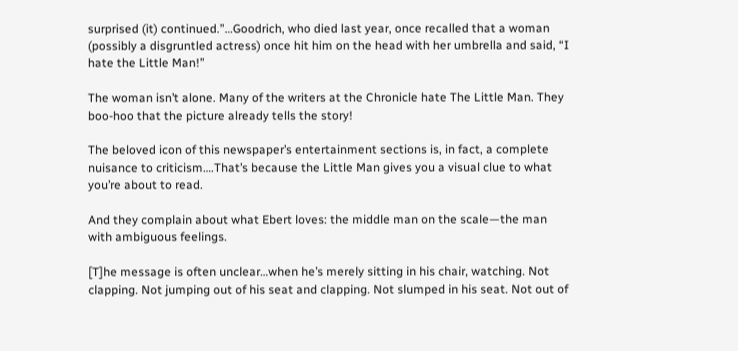surprised (it) continued.”…Goodrich, who died last year, once recalled that a woman (possibly a disgruntled actress) once hit him on the head with her umbrella and said, “I hate the Little Man!”

The woman isn’t alone. Many of the writers at the Chronicle hate The Little Man. They boo-hoo that the picture already tells the story!

The beloved icon of this newspaper’s entertainment sections is, in fact, a complete nuisance to criticism….That’s because the Little Man gives you a visual clue to what you’re about to read.

And they complain about what Ebert loves: the middle man on the scale—the man with ambiguous feelings.

[T]he message is often unclear…when he’s merely sitting in his chair, watching. Not clapping. Not jumping out of his seat and clapping. Not slumped in his seat. Not out of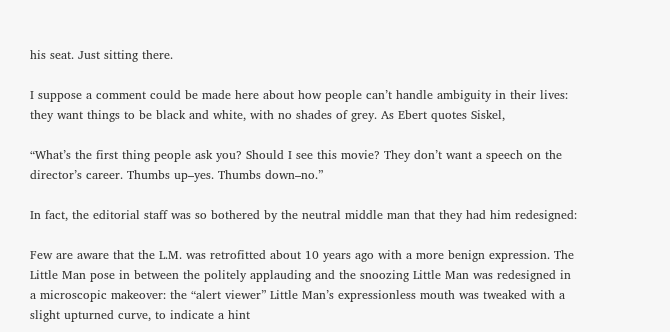his seat. Just sitting there.

I suppose a comment could be made here about how people can’t handle ambiguity in their lives: they want things to be black and white, with no shades of grey. As Ebert quotes Siskel,

“What’s the first thing people ask you? Should I see this movie? They don’t want a speech on the director’s career. Thumbs up–yes. Thumbs down–no.”

In fact, the editorial staff was so bothered by the neutral middle man that they had him redesigned:

Few are aware that the L.M. was retrofitted about 10 years ago with a more benign expression. The Little Man pose in between the politely applauding and the snoozing Little Man was redesigned in a microscopic makeover: the “alert viewer” Little Man’s expressionless mouth was tweaked with a slight upturned curve, to indicate a hint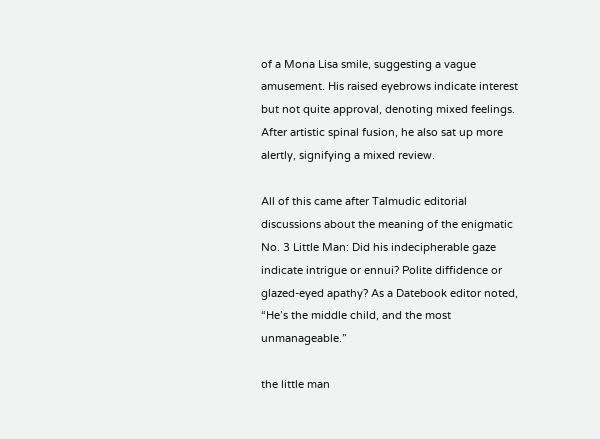of a Mona Lisa smile, suggesting a vague amusement. His raised eyebrows indicate interest but not quite approval, denoting mixed feelings. After artistic spinal fusion, he also sat up more alertly, signifying a mixed review.

All of this came after Talmudic editorial discussions about the meaning of the enigmatic No. 3 Little Man: Did his indecipherable gaze indicate intrigue or ennui? Polite diffidence or glazed-eyed apathy? As a Datebook editor noted, “He’s the middle child, and the most unmanageable.”

the little man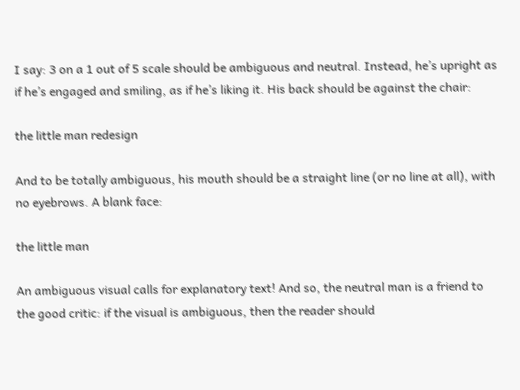I say: 3 on a 1 out of 5 scale should be ambiguous and neutral. Instead, he’s upright as if he’s engaged and smiling, as if he’s liking it. His back should be against the chair:

the little man redesign

And to be totally ambiguous, his mouth should be a straight line (or no line at all), with no eyebrows. A blank face:

the little man

An ambiguous visual calls for explanatory text! And so, the neutral man is a friend to the good critic: if the visual is ambiguous, then the reader should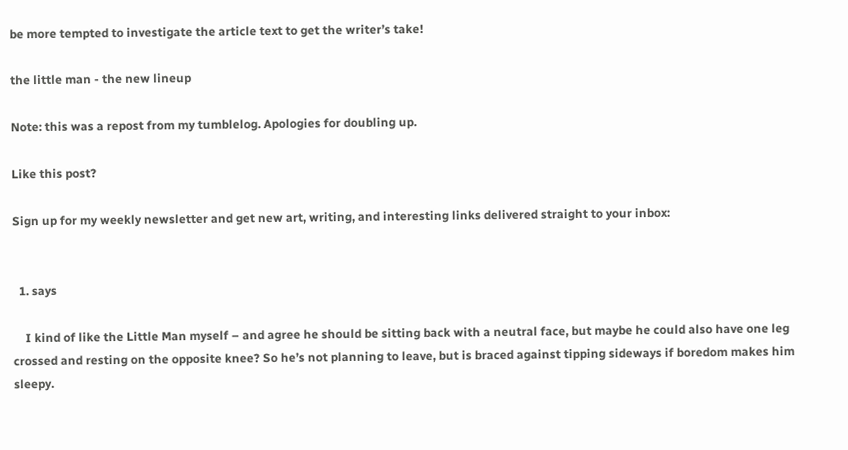be more tempted to investigate the article text to get the writer’s take!

the little man - the new lineup

Note: this was a repost from my tumblelog. Apologies for doubling up.

Like this post?

Sign up for my weekly newsletter and get new art, writing, and interesting links delivered straight to your inbox:


  1. says

    I kind of like the Little Man myself – and agree he should be sitting back with a neutral face, but maybe he could also have one leg crossed and resting on the opposite knee? So he’s not planning to leave, but is braced against tipping sideways if boredom makes him sleepy.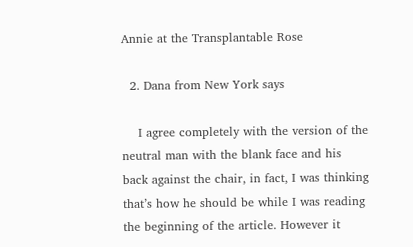Annie at the Transplantable Rose

  2. Dana from New York says

    I agree completely with the version of the neutral man with the blank face and his back against the chair, in fact, I was thinking that’s how he should be while I was reading the beginning of the article. However it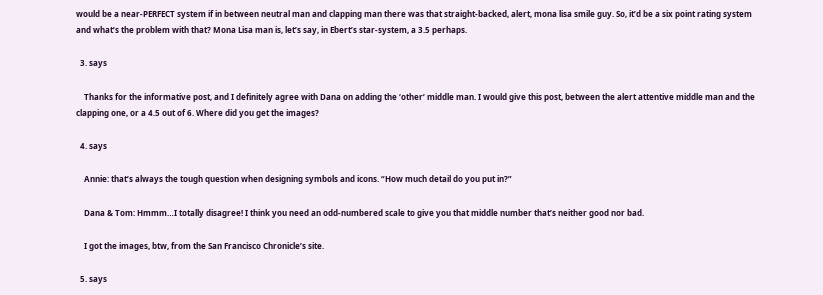would be a near-PERFECT system if in between neutral man and clapping man there was that straight-backed, alert, mona lisa smile guy. So, it’d be a six point rating system and what’s the problem with that? Mona Lisa man is, let’s say, in Ebert’s star-system, a 3.5 perhaps.

  3. says

    Thanks for the informative post, and I definitely agree with Dana on adding the ‘other’ middle man. I would give this post, between the alert attentive middle man and the clapping one, or a 4.5 out of 6. Where did you get the images?

  4. says

    Annie: that’s always the tough question when designing symbols and icons. “How much detail do you put in?”

    Dana & Tom: Hmmm…I totally disagree! I think you need an odd-numbered scale to give you that middle number that’s neither good nor bad.

    I got the images, btw, from the San Francisco Chronicle’s site.

  5. says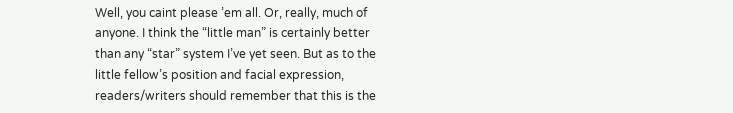Well, you caint please ’em all. Or, really, much of anyone. I think the “little man” is certainly better than any “star” system I’ve yet seen. But as to the little fellow’s position and facial expression, readers/writers should remember that this is the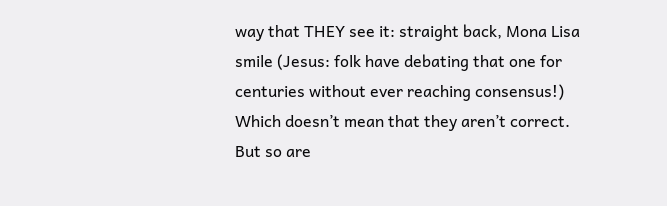way that THEY see it: straight back, Mona Lisa smile (Jesus: folk have debating that one for centuries without ever reaching consensus!) Which doesn’t mean that they aren’t correct. But so are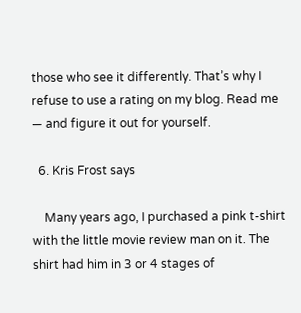those who see it differently. That’s why I refuse to use a rating on my blog. Read me — and figure it out for yourself.

  6. Kris Frost says

    Many years ago, I purchased a pink t-shirt with the little movie review man on it. The shirt had him in 3 or 4 stages of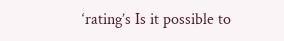‘rating’s Is it possible to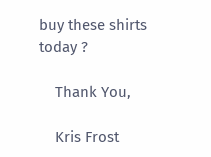buy these shirts today ?

    Thank You,

    Kris Frost